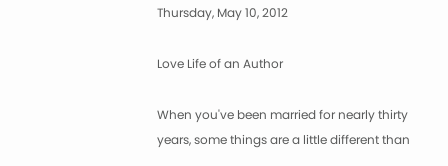Thursday, May 10, 2012

Love Life of an Author

When you've been married for nearly thirty years, some things are a little different than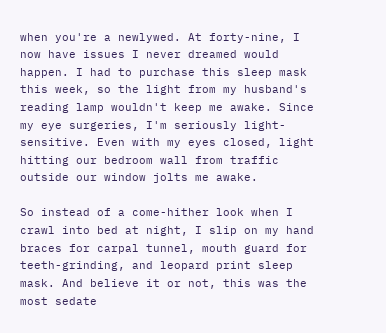when you're a newlywed. At forty-nine, I now have issues I never dreamed would happen. I had to purchase this sleep mask this week, so the light from my husband's reading lamp wouldn't keep me awake. Since my eye surgeries, I'm seriously light-sensitive. Even with my eyes closed, light hitting our bedroom wall from traffic outside our window jolts me awake.

So instead of a come-hither look when I crawl into bed at night, I slip on my hand braces for carpal tunnel, mouth guard for teeth-grinding, and leopard print sleep mask. And believe it or not, this was the most sedate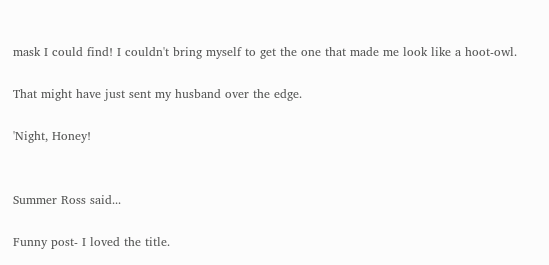mask I could find! I couldn't bring myself to get the one that made me look like a hoot-owl.

That might have just sent my husband over the edge.

'Night, Honey!


Summer Ross said...

Funny post- I loved the title.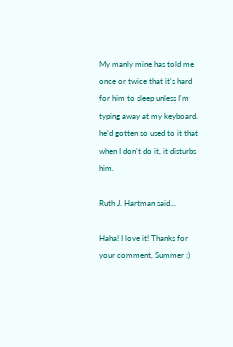My manly mine has told me once or twice that it's hard for him to sleep unless I'm typing away at my keyboard. he'd gotten so used to it that when I don't do it, it disturbs him.

Ruth J. Hartman said...

Haha! I love it! Thanks for your comment, Summer :)